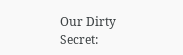Our Dirty Secret: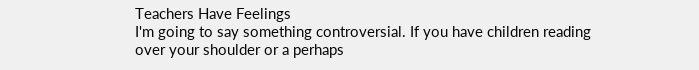Teachers Have Feelings
I'm going to say something controversial. If you have children reading over your shoulder or a perhaps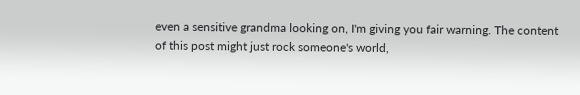even a sensitive grandma looking on, I'm giving you fair warning. The content of this post might just rock someone's world,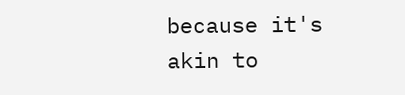because it's akin to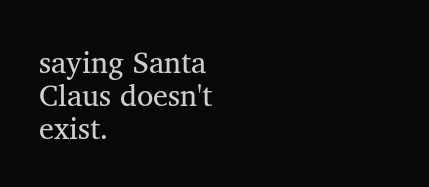saying Santa Claus doesn't exist.